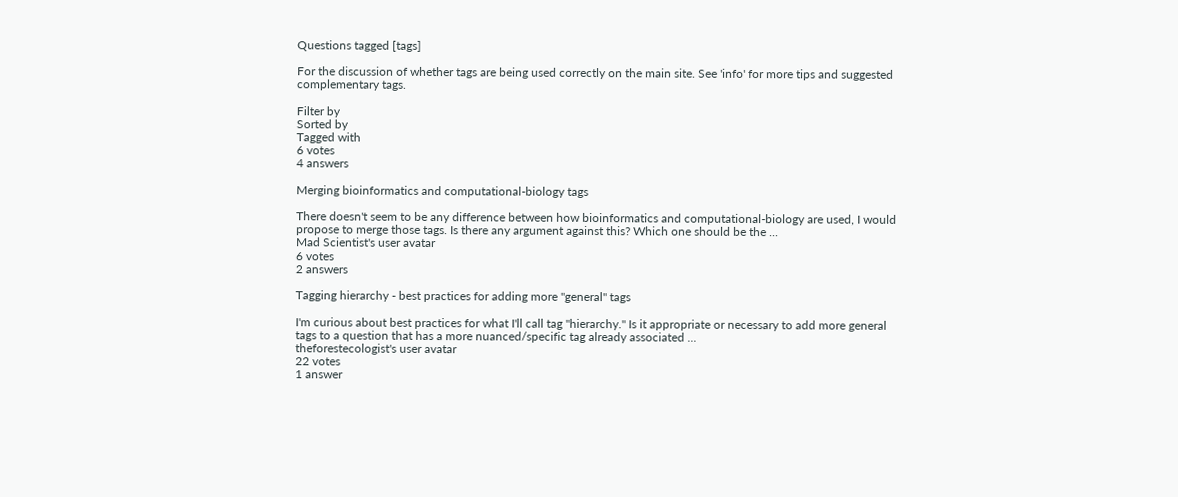Questions tagged [tags]

For the discussion of whether tags are being used correctly on the main site. See 'info' for more tips and suggested complementary tags.

Filter by
Sorted by
Tagged with
6 votes
4 answers

Merging bioinformatics and computational-biology tags

There doesn't seem to be any difference between how bioinformatics and computational-biology are used, I would propose to merge those tags. Is there any argument against this? Which one should be the ...
Mad Scientist's user avatar
6 votes
2 answers

Tagging hierarchy - best practices for adding more "general" tags

I'm curious about best practices for what I'll call tag "hierarchy." Is it appropriate or necessary to add more general tags to a question that has a more nuanced/specific tag already associated ...
theforestecologist's user avatar
22 votes
1 answer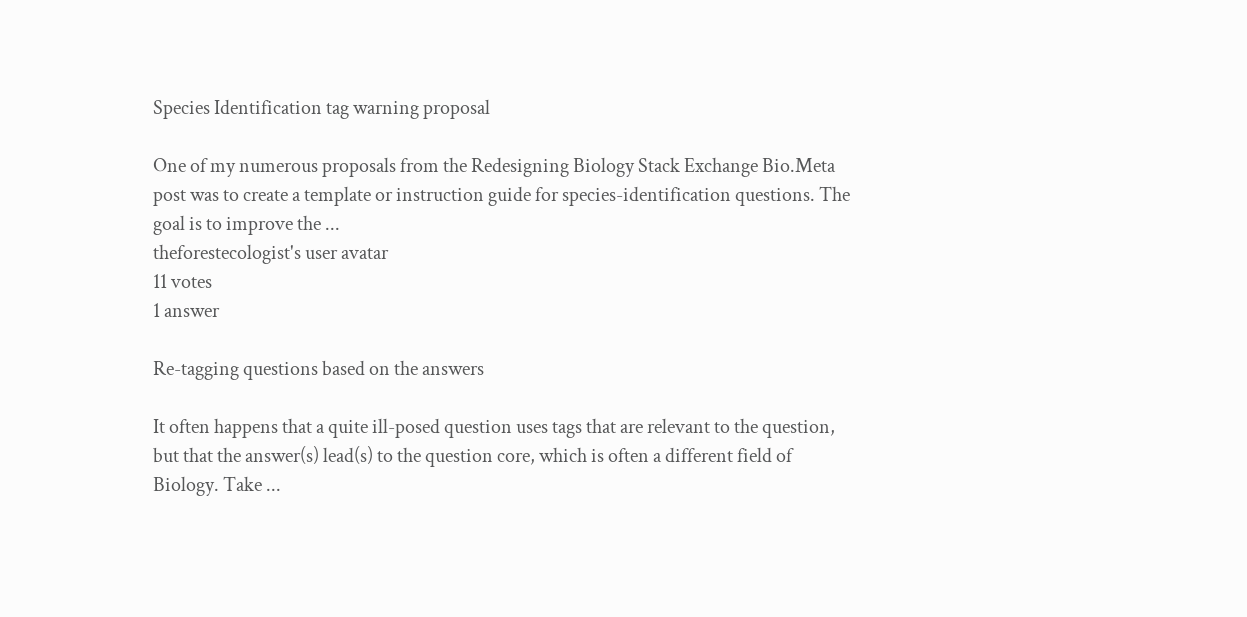Species Identification tag warning proposal

One of my numerous proposals from the Redesigning Biology Stack Exchange Bio.Meta post was to create a template or instruction guide for species-identification questions. The goal is to improve the ...
theforestecologist's user avatar
11 votes
1 answer

Re-tagging questions based on the answers

It often happens that a quite ill-posed question uses tags that are relevant to the question, but that the answer(s) lead(s) to the question core, which is often a different field of Biology. Take ...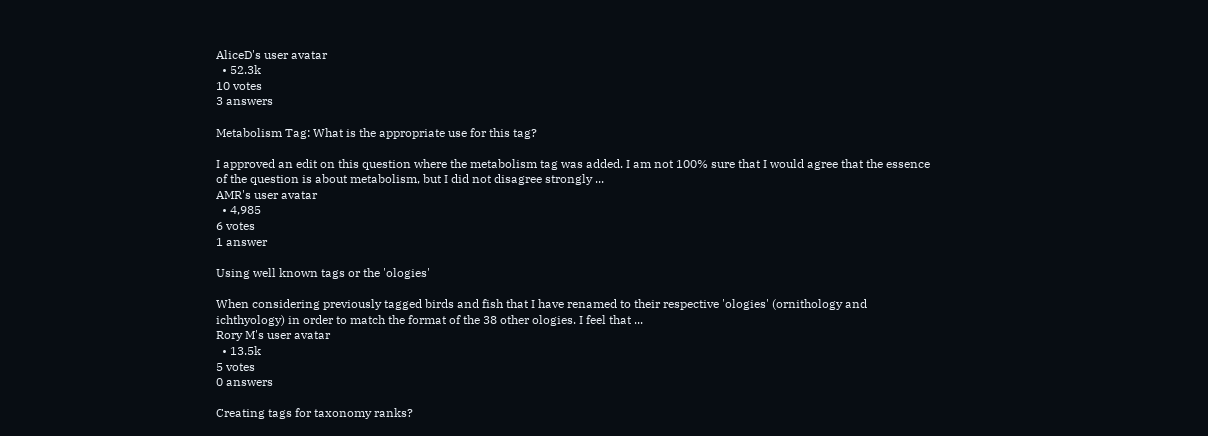AliceD's user avatar
  • 52.3k
10 votes
3 answers

Metabolism Tag: What is the appropriate use for this tag?

I approved an edit on this question where the metabolism tag was added. I am not 100% sure that I would agree that the essence of the question is about metabolism, but I did not disagree strongly ...
AMR's user avatar
  • 4,985
6 votes
1 answer

Using well known tags or the 'ologies'

When considering previously tagged birds and fish that I have renamed to their respective 'ologies' (ornithology and ichthyology) in order to match the format of the 38 other ologies. I feel that ...
Rory M's user avatar
  • 13.5k
5 votes
0 answers

Creating tags for taxonomy ranks?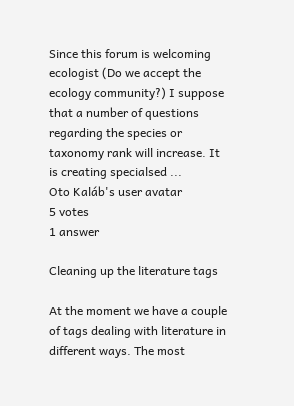Since this forum is welcoming ecologist (Do we accept the ecology community?) I suppose that a number of questions regarding the species or taxonomy rank will increase. It is creating specialsed ...
Oto Kaláb's user avatar
5 votes
1 answer

Cleaning up the literature tags

At the moment we have a couple of tags dealing with literature in different ways. The most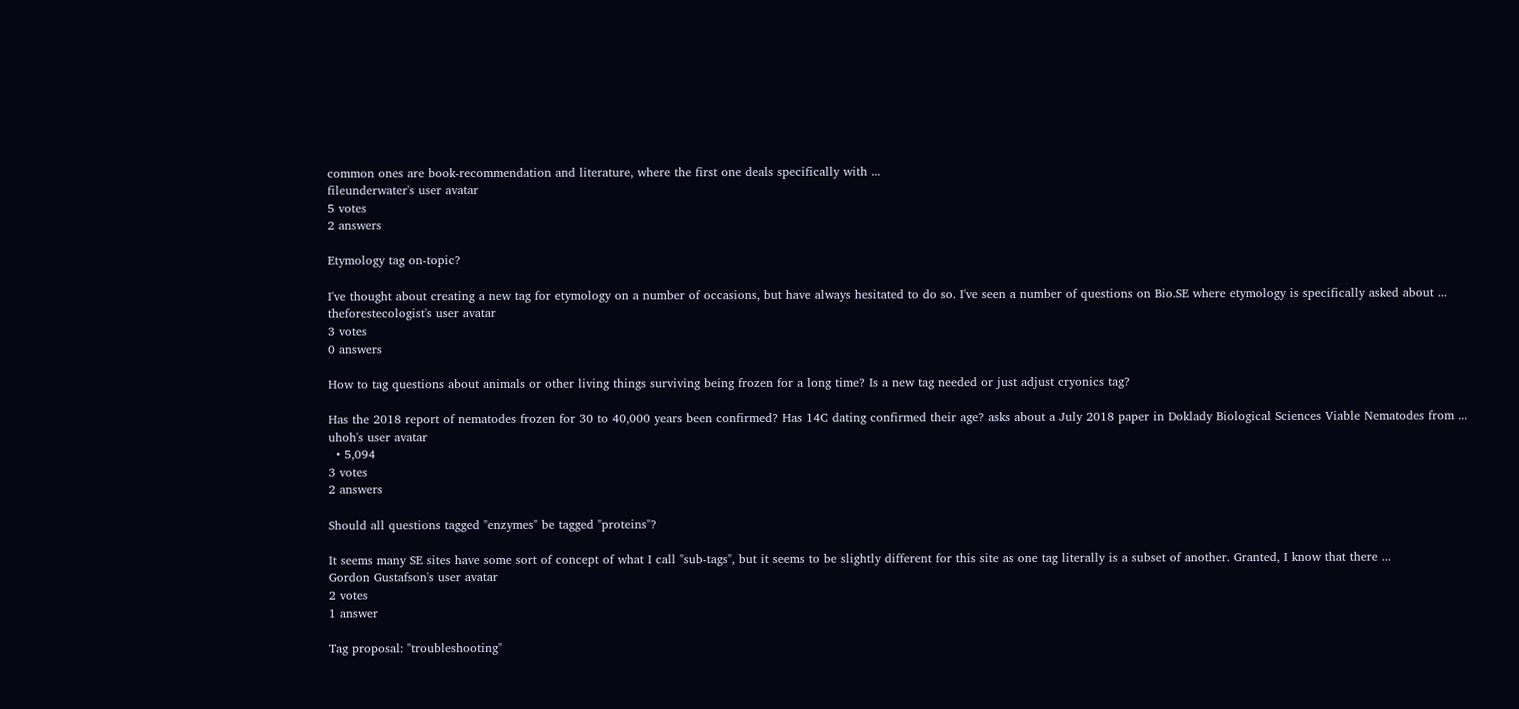common ones are book-recommendation and literature, where the first one deals specifically with ...
fileunderwater's user avatar
5 votes
2 answers

Etymology tag on-topic?

I've thought about creating a new tag for etymology on a number of occasions, but have always hesitated to do so. I've seen a number of questions on Bio.SE where etymology is specifically asked about ...
theforestecologist's user avatar
3 votes
0 answers

How to tag questions about animals or other living things surviving being frozen for a long time? Is a new tag needed or just adjust cryonics tag?

Has the 2018 report of nematodes frozen for 30 to 40,000 years been confirmed? Has 14C dating confirmed their age? asks about a July 2018 paper in Doklady Biological Sciences Viable Nematodes from ...
uhoh's user avatar
  • 5,094
3 votes
2 answers

Should all questions tagged "enzymes" be tagged "proteins"?

It seems many SE sites have some sort of concept of what I call "sub-tags", but it seems to be slightly different for this site as one tag literally is a subset of another. Granted, I know that there ...
Gordon Gustafson's user avatar
2 votes
1 answer

Tag proposal: "troubleshooting"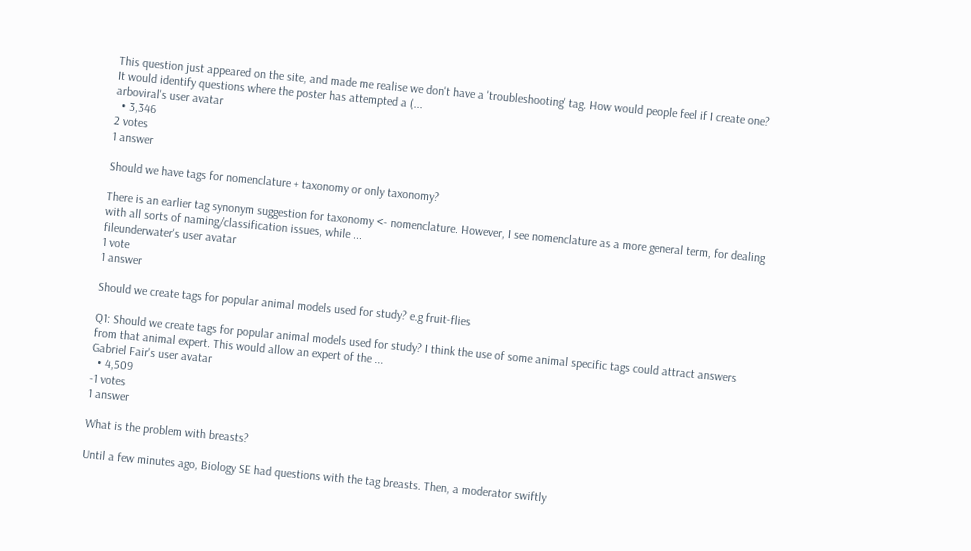This question just appeared on the site, and made me realise we don't have a 'troubleshooting' tag. How would people feel if I create one? It would identify questions where the poster has attempted a (...
arboviral's user avatar
  • 3,346
2 votes
1 answer

Should we have tags for nomenclature + taxonomy or only taxonomy?

There is an earlier tag synonym suggestion for taxonomy <- nomenclature. However, I see nomenclature as a more general term, for dealing with all sorts of naming/classification issues, while ...
fileunderwater's user avatar
1 vote
1 answer

Should we create tags for popular animal models used for study? e.g fruit-flies

Q1: Should we create tags for popular animal models used for study? I think the use of some animal specific tags could attract answers from that animal expert. This would allow an expert of the ...
Gabriel Fair's user avatar
  • 4,509
-1 votes
1 answer

What is the problem with breasts?

Until a few minutes ago, Biology SE had questions with the tag breasts. Then, a moderator swiftly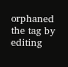orphaned the tag by editing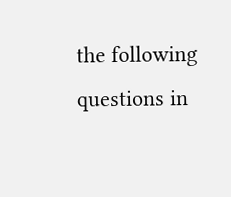the following questions in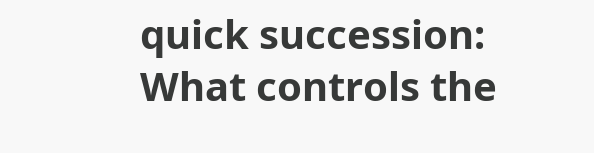quick succession: What controls the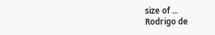size of ...
Rodrigo de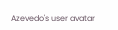Azevedo's user avatar